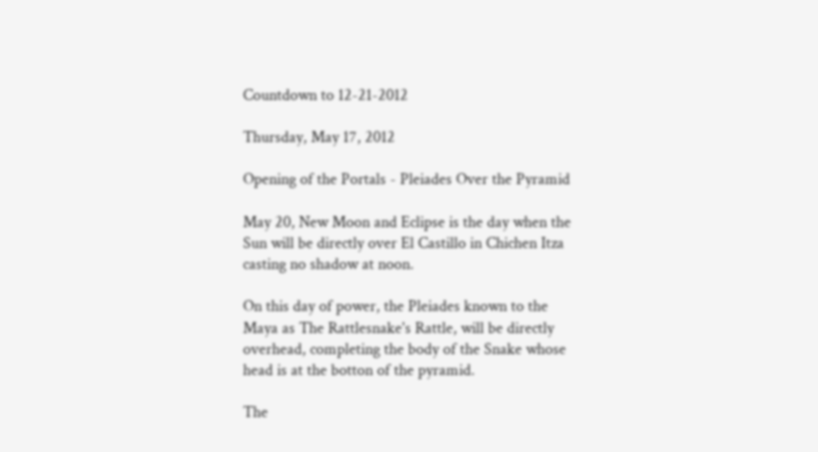Countdown to 12-21-2012

Thursday, May 17, 2012

Opening of the Portals - Pleiades Over the Pyramid

May 20, New Moon and Eclipse is the day when the Sun will be directly over El Castillo in Chichen Itza casting no shadow at noon.

On this day of power, the Pleiades known to the Maya as The Rattlesnake's Rattle, will be directly overhead, completing the body of the Snake whose head is at the botton of the pyramid.

The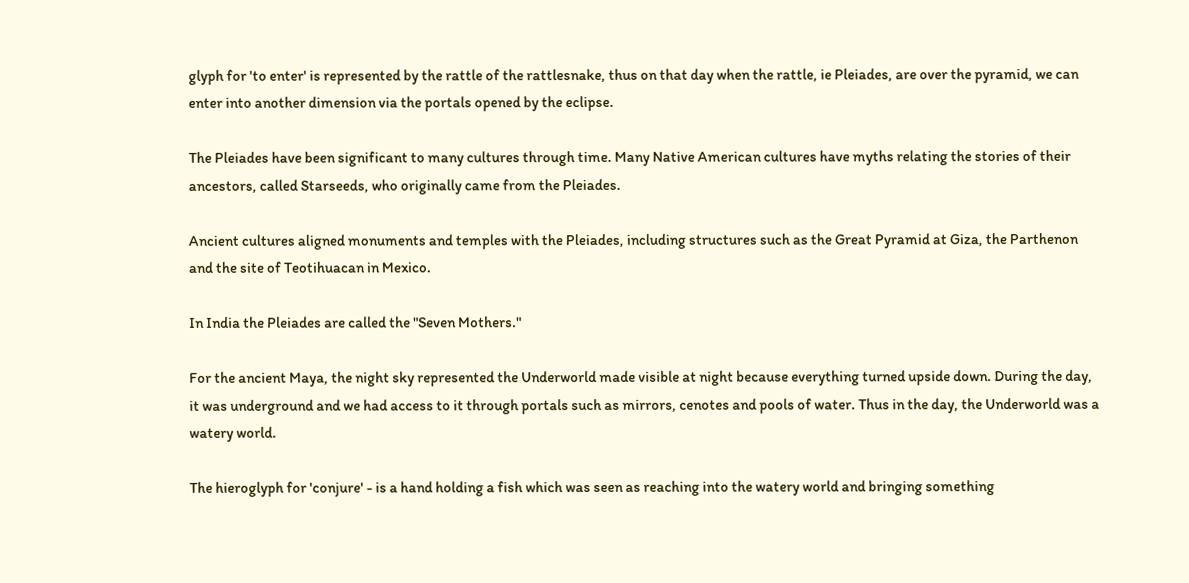glyph for 'to enter' is represented by the rattle of the rattlesnake, thus on that day when the rattle, ie Pleiades, are over the pyramid, we can enter into another dimension via the portals opened by the eclipse.

The Pleiades have been significant to many cultures through time. Many Native American cultures have myths relating the stories of their ancestors, called Starseeds, who originally came from the Pleiades.

Ancient cultures aligned monuments and temples with the Pleiades, including structures such as the Great Pyramid at Giza, the Parthenon and the site of Teotihuacan in Mexico.

In India the Pleiades are called the "Seven Mothers."

For the ancient Maya, the night sky represented the Underworld made visible at night because everything turned upside down. During the day, it was underground and we had access to it through portals such as mirrors, cenotes and pools of water. Thus in the day, the Underworld was a watery world.

The hieroglyph for 'conjure' - is a hand holding a fish which was seen as reaching into the watery world and bringing something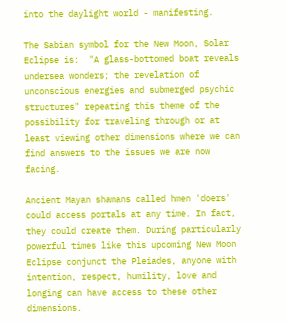into the daylight world - manifesting.

The Sabian symbol for the New Moon, Solar Eclipse is:  "A glass-bottomed boat reveals undersea wonders; the revelation of unconscious energies and submerged psychic structures" repeating this theme of the possibility for traveling through or at least viewing other dimensions where we can find answers to the issues we are now facing.

Ancient Mayan shamans called hmen 'doers' could access portals at any time. In fact, they could create them. During particularly powerful times like this upcoming New Moon Eclipse conjunct the Pleiades, anyone with intention, respect, humility, love and longing can have access to these other dimensions.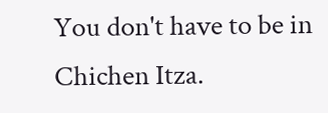You don't have to be in Chichen Itza.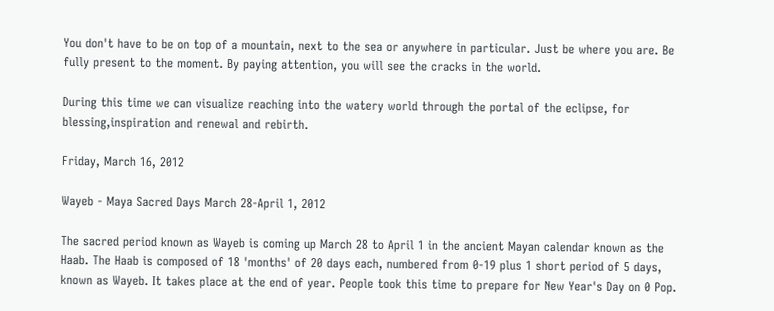You don't have to be on top of a mountain, next to the sea or anywhere in particular. Just be where you are. Be fully present to the moment. By paying attention, you will see the cracks in the world.

During this time we can visualize reaching into the watery world through the portal of the eclipse, for blessing,inspiration and renewal and rebirth.

Friday, March 16, 2012

Wayeb - Maya Sacred Days March 28-April 1, 2012

The sacred period known as Wayeb is coming up March 28 to April 1 in the ancient Mayan calendar known as the Haab. The Haab is composed of 18 'months' of 20 days each, numbered from 0-19 plus 1 short period of 5 days, known as Wayeb. It takes place at the end of year. People took this time to prepare for New Year's Day on 0 Pop.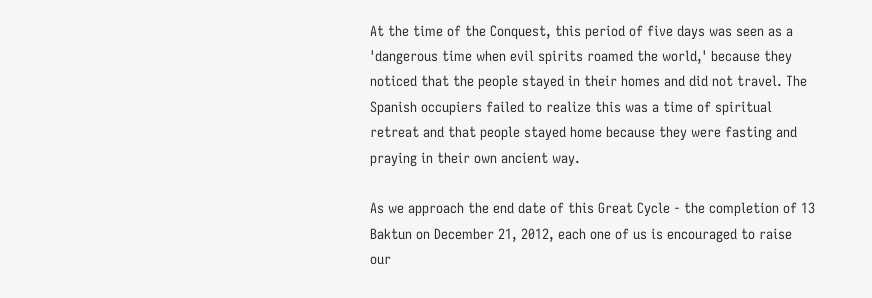At the time of the Conquest, this period of five days was seen as a 'dangerous time when evil spirits roamed the world,' because they noticed that the people stayed in their homes and did not travel. The Spanish occupiers failed to realize this was a time of spiritual retreat and that people stayed home because they were fasting and praying in their own ancient way.

As we approach the end date of this Great Cycle - the completion of 13 Baktun on December 21, 2012, each one of us is encouraged to raise our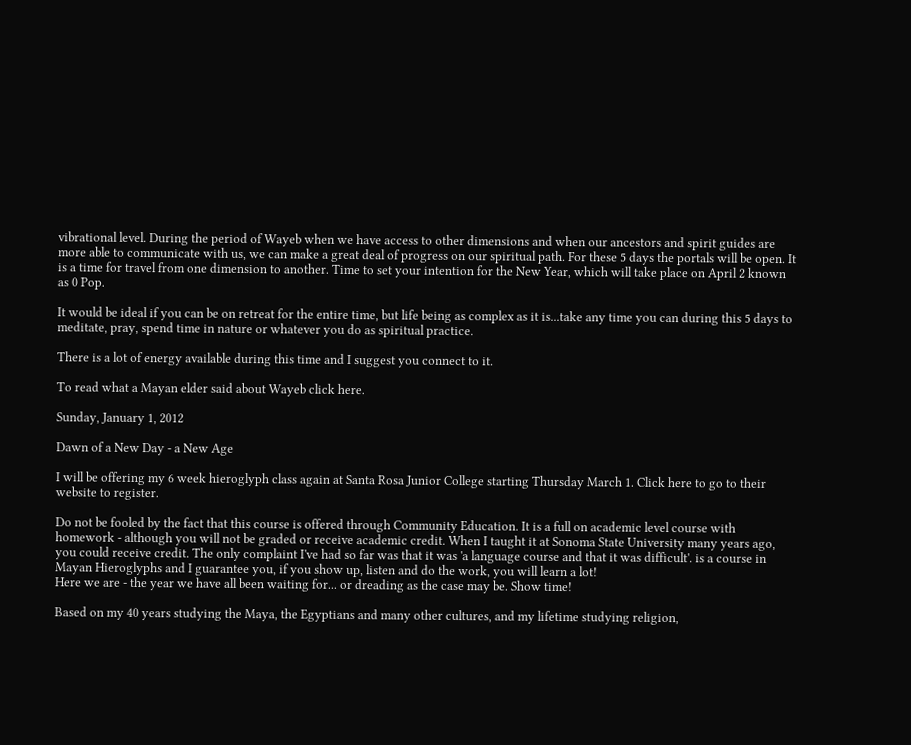vibrational level. During the period of Wayeb when we have access to other dimensions and when our ancestors and spirit guides are more able to communicate with us, we can make a great deal of progress on our spiritual path. For these 5 days the portals will be open. It is a time for travel from one dimension to another. Time to set your intention for the New Year, which will take place on April 2 known as 0 Pop.

It would be ideal if you can be on retreat for the entire time, but life being as complex as it is...take any time you can during this 5 days to meditate, pray, spend time in nature or whatever you do as spiritual practice.

There is a lot of energy available during this time and I suggest you connect to it.

To read what a Mayan elder said about Wayeb click here.

Sunday, January 1, 2012

Dawn of a New Day - a New Age

I will be offering my 6 week hieroglyph class again at Santa Rosa Junior College starting Thursday March 1. Click here to go to their website to register.

Do not be fooled by the fact that this course is offered through Community Education. It is a full on academic level course with homework - although you will not be graded or receive academic credit. When I taught it at Sonoma State University many years ago, you could receive credit. The only complaint I've had so far was that it was 'a language course and that it was difficult'. is a course in Mayan Hieroglyphs and I guarantee you, if you show up, listen and do the work, you will learn a lot!
Here we are - the year we have all been waiting for... or dreading as the case may be. Show time!

Based on my 40 years studying the Maya, the Egyptians and many other cultures, and my lifetime studying religion,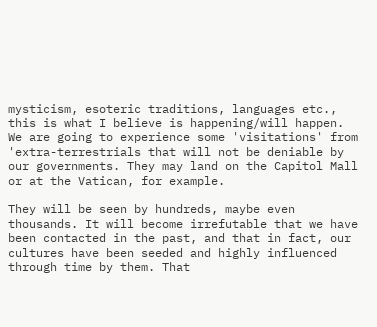mysticism, esoteric traditions, languages etc., this is what I believe is happening/will happen. We are going to experience some 'visitations' from 'extra-terrestrials that will not be deniable by our governments. They may land on the Capitol Mall or at the Vatican, for example.

They will be seen by hundreds, maybe even thousands. It will become irrefutable that we have been contacted in the past, and that in fact, our cultures have been seeded and highly influenced through time by them. That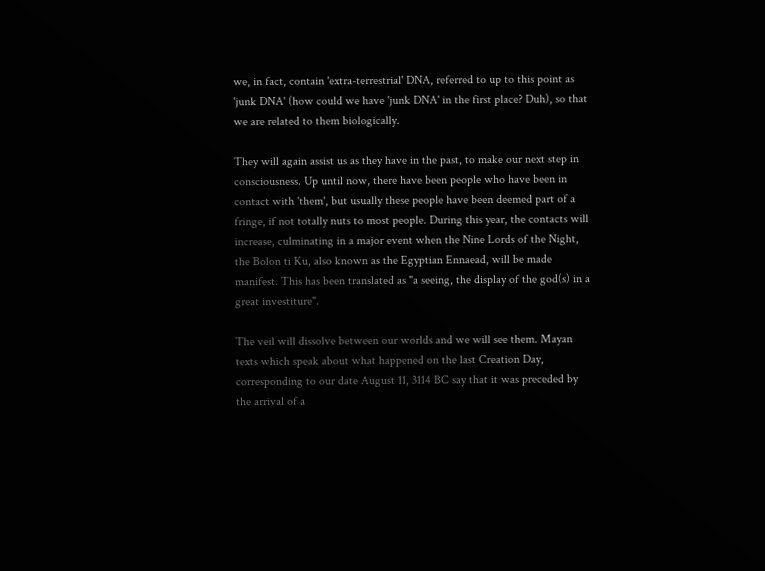we, in fact, contain 'extra-terrestrial' DNA, referred to up to this point as 'junk DNA' (how could we have 'junk DNA' in the first place? Duh), so that we are related to them biologically.

They will again assist us as they have in the past, to make our next step in consciousness. Up until now, there have been people who have been in contact with 'them', but usually these people have been deemed part of a fringe, if not totally nuts to most people. During this year, the contacts will increase, culminating in a major event when the Nine Lords of the Night, the Bolon ti Ku, also known as the Egyptian Ennaead, will be made manifest. This has been translated as "a seeing, the display of the god(s) in a great investiture".

The veil will dissolve between our worlds and we will see them. Mayan texts which speak about what happened on the last Creation Day, corresponding to our date August 11, 3114 BC say that it was preceded by the arrival of a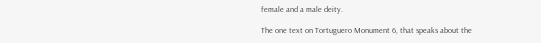female and a male deity.

The one text on Tortuguero Monument 6, that speaks about the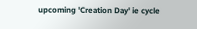upcoming 'Creation Day' ie cycle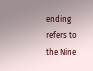ending refers to the Nine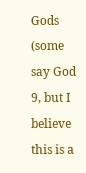Gods (some say God 9, but I believe this is a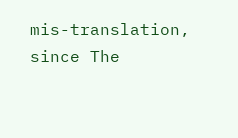mis-translation, since The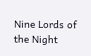Nine Lords of the Night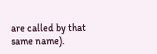are called by that same name).